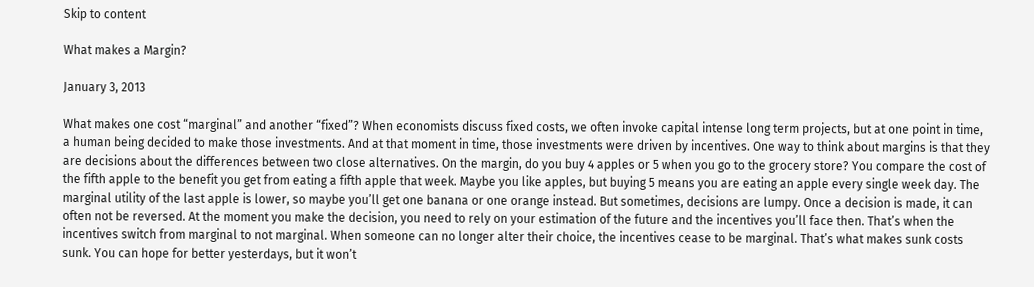Skip to content

What makes a Margin?

January 3, 2013

What makes one cost “marginal” and another “fixed”? When economists discuss fixed costs, we often invoke capital intense long term projects, but at one point in time, a human being decided to make those investments. And at that moment in time, those investments were driven by incentives. One way to think about margins is that they are decisions about the differences between two close alternatives. On the margin, do you buy 4 apples or 5 when you go to the grocery store? You compare the cost of the fifth apple to the benefit you get from eating a fifth apple that week. Maybe you like apples, but buying 5 means you are eating an apple every single week day. The marginal utility of the last apple is lower, so maybe you’ll get one banana or one orange instead. But sometimes, decisions are lumpy. Once a decision is made, it can often not be reversed. At the moment you make the decision, you need to rely on your estimation of the future and the incentives you’ll face then. That’s when the incentives switch from marginal to not marginal. When someone can no longer alter their choice, the incentives cease to be marginal. That’s what makes sunk costs sunk. You can hope for better yesterdays, but it won’t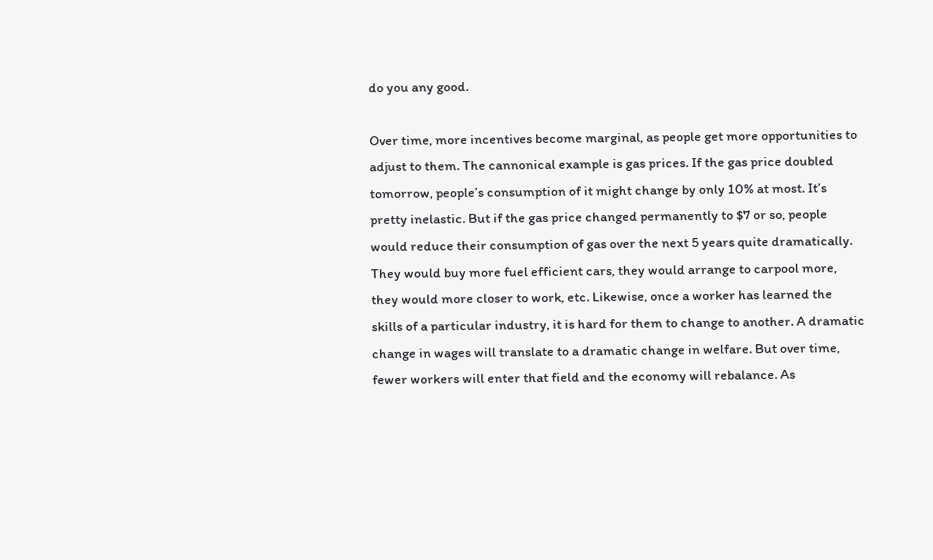do you any good.

Over time, more incentives become marginal, as people get more opportunities to adjust to them. The cannonical example is gas prices. If the gas price doubled tomorrow, people’s consumption of it might change by only 10% at most. It’s pretty inelastic. But if the gas price changed permanently to $7 or so, people would reduce their consumption of gas over the next 5 years quite dramatically. They would buy more fuel efficient cars, they would arrange to carpool more, they would more closer to work, etc. Likewise, once a worker has learned the skills of a particular industry, it is hard for them to change to another. A dramatic change in wages will translate to a dramatic change in welfare. But over time, fewer workers will enter that field and the economy will rebalance. As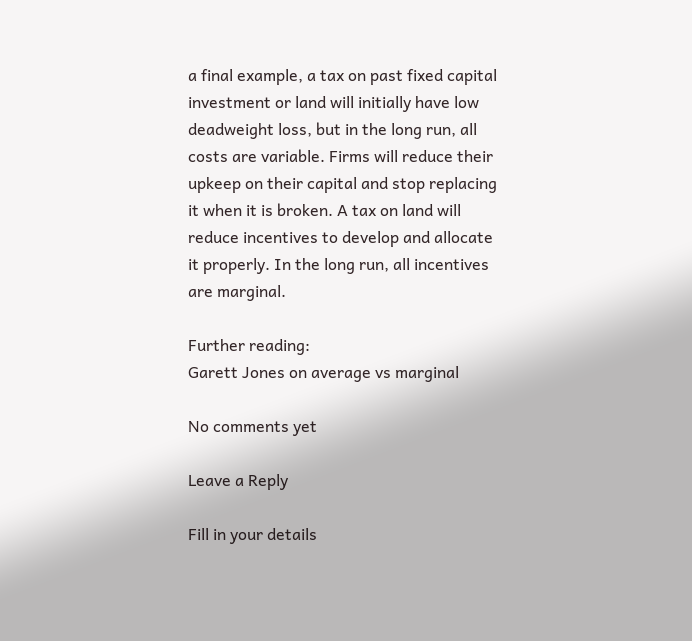a final example, a tax on past fixed capital investment or land will initially have low deadweight loss, but in the long run, all costs are variable. Firms will reduce their upkeep on their capital and stop replacing it when it is broken. A tax on land will reduce incentives to develop and allocate it properly. In the long run, all incentives are marginal.

Further reading:
Garett Jones on average vs marginal

No comments yet

Leave a Reply

Fill in your details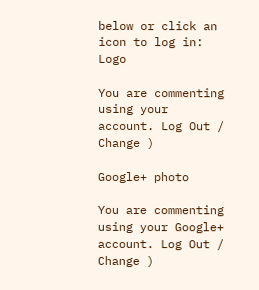below or click an icon to log in: Logo

You are commenting using your account. Log Out /  Change )

Google+ photo

You are commenting using your Google+ account. Log Out /  Change )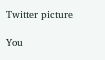Twitter picture

You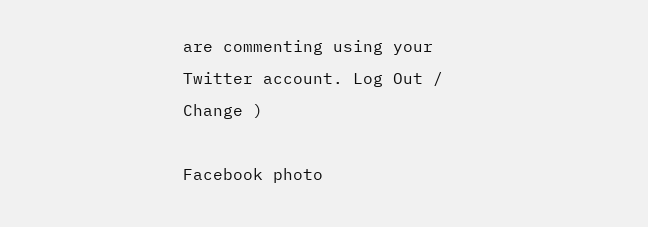are commenting using your Twitter account. Log Out /  Change )

Facebook photo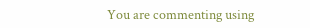You are commenting using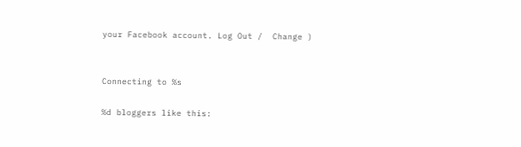your Facebook account. Log Out /  Change )


Connecting to %s

%d bloggers like this: